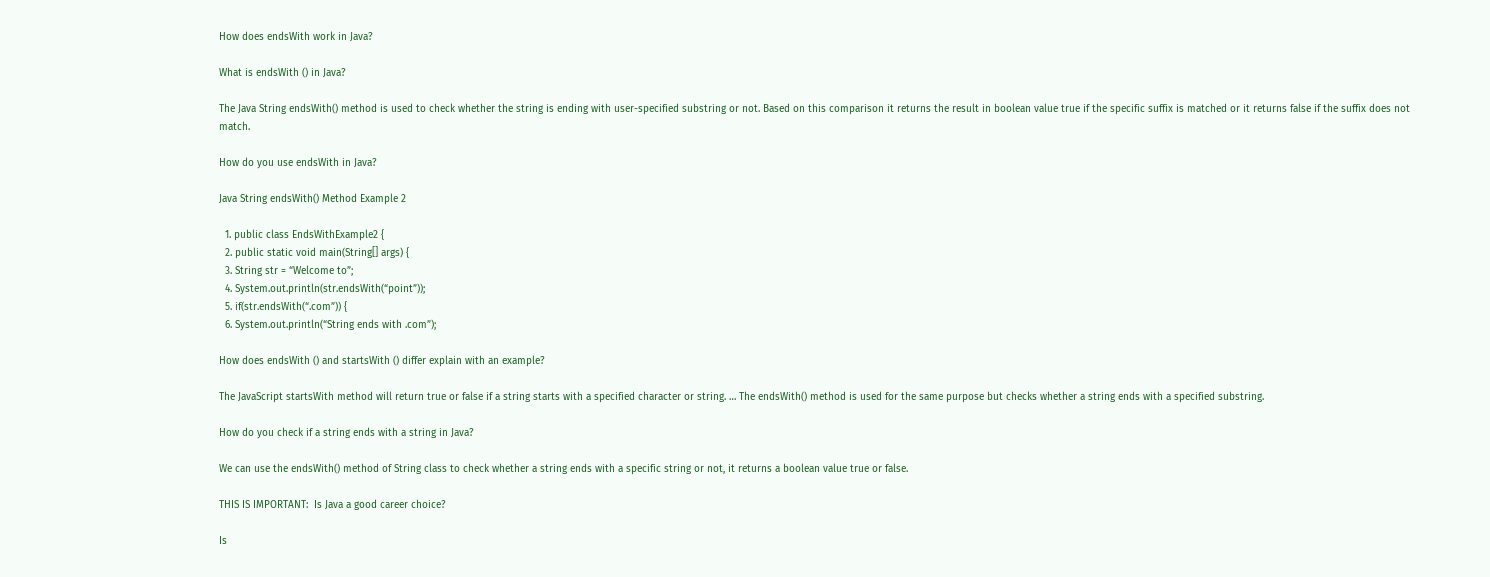How does endsWith work in Java?

What is endsWith () in Java?

The Java String endsWith() method is used to check whether the string is ending with user-specified substring or not. Based on this comparison it returns the result in boolean value true if the specific suffix is matched or it returns false if the suffix does not match.

How do you use endsWith in Java?

Java String endsWith() Method Example 2

  1. public class EndsWithExample2 {
  2. public static void main(String[] args) {
  3. String str = “Welcome to”;
  4. System.out.println(str.endsWith(“point”));
  5. if(str.endsWith(“.com”)) {
  6. System.out.println(“String ends with .com”);

How does endsWith () and startsWith () differ explain with an example?

The JavaScript startsWith method will return true or false if a string starts with a specified character or string. … The endsWith() method is used for the same purpose but checks whether a string ends with a specified substring.

How do you check if a string ends with a string in Java?

We can use the endsWith() method of String class to check whether a string ends with a specific string or not, it returns a boolean value true or false.

THIS IS IMPORTANT:  Is Java a good career choice?

Is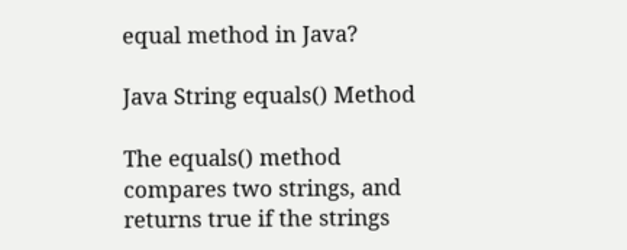equal method in Java?

Java String equals() Method

The equals() method compares two strings, and returns true if the strings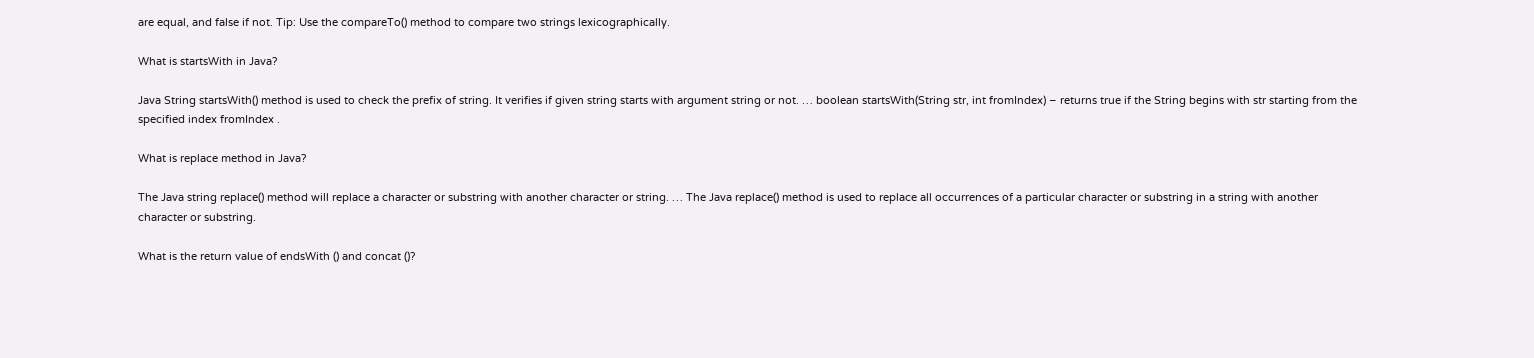are equal, and false if not. Tip: Use the compareTo() method to compare two strings lexicographically.

What is startsWith in Java?

Java String startsWith() method is used to check the prefix of string. It verifies if given string starts with argument string or not. … boolean startsWith(String str, int fromIndex) – returns true if the String begins with str starting from the specified index fromIndex .

What is replace method in Java?

The Java string replace() method will replace a character or substring with another character or string. … The Java replace() method is used to replace all occurrences of a particular character or substring in a string with another character or substring.

What is the return value of endsWith () and concat ()?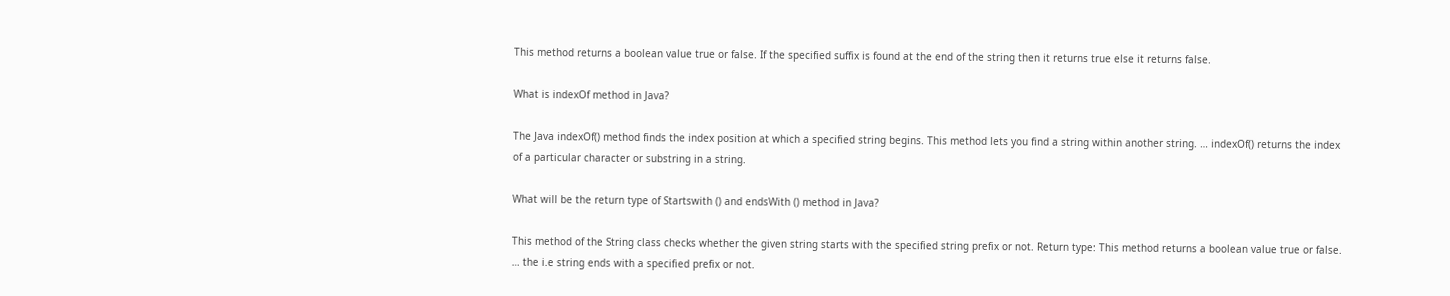This method returns a boolean value true or false. If the specified suffix is found at the end of the string then it returns true else it returns false.

What is indexOf method in Java?

The Java indexOf() method finds the index position at which a specified string begins. This method lets you find a string within another string. … indexOf() returns the index of a particular character or substring in a string.

What will be the return type of Startswith () and endsWith () method in Java?

This method of the String class checks whether the given string starts with the specified string prefix or not. Return type: This method returns a boolean value true or false. … the i.e string ends with a specified prefix or not.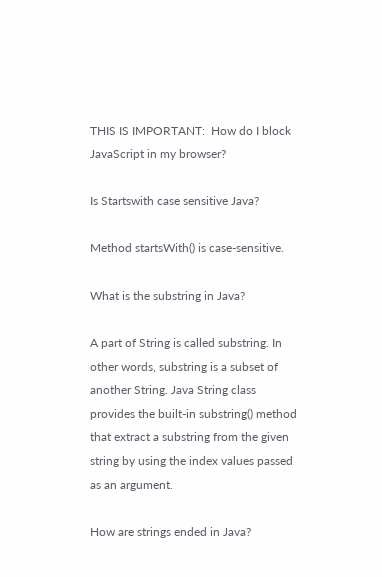THIS IS IMPORTANT:  How do I block JavaScript in my browser?

Is Startswith case sensitive Java?

Method startsWith() is case-sensitive.

What is the substring in Java?

A part of String is called substring. In other words, substring is a subset of another String. Java String class provides the built-in substring() method that extract a substring from the given string by using the index values passed as an argument.

How are strings ended in Java?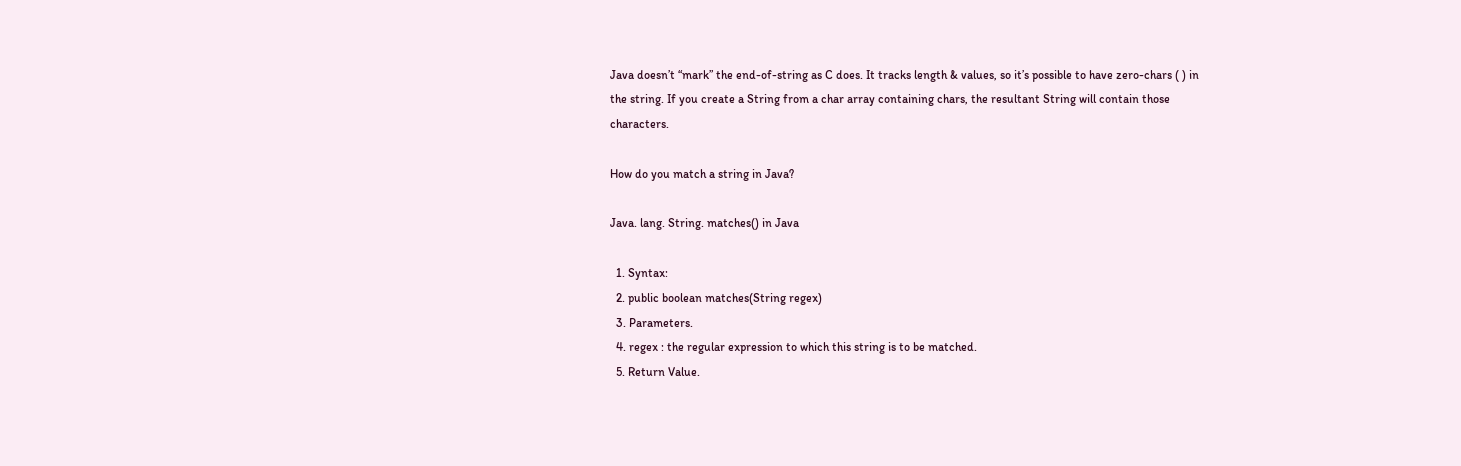Java doesn’t “mark” the end-of-string as C does. It tracks length & values, so it’s possible to have zero-chars ( ) in the string. If you create a String from a char array containing chars, the resultant String will contain those characters.

How do you match a string in Java?

Java. lang. String. matches() in Java

  1. Syntax:
  2. public boolean matches(String regex)
  3. Parameters.
  4. regex : the regular expression to which this string is to be matched.
  5. Return Value.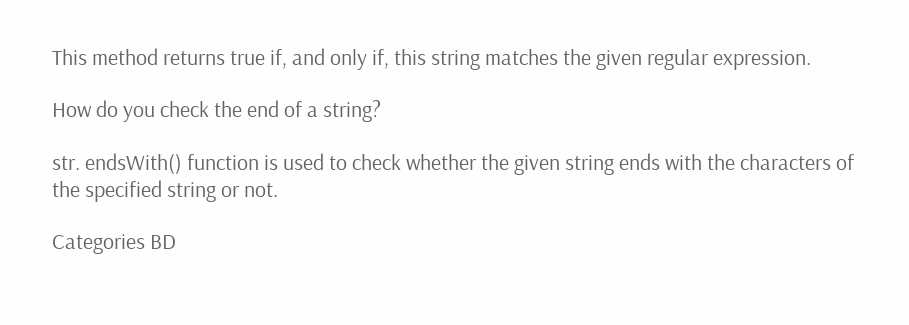This method returns true if, and only if, this string matches the given regular expression.

How do you check the end of a string?

str. endsWith() function is used to check whether the given string ends with the characters of the specified string or not.

Categories BD